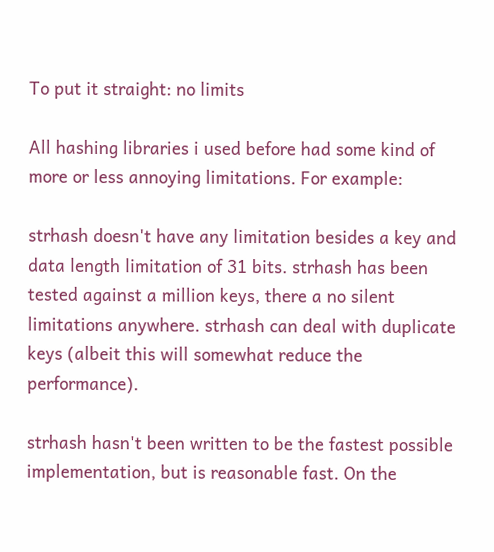To put it straight: no limits

All hashing libraries i used before had some kind of more or less annoying limitations. For example:

strhash doesn't have any limitation besides a key and data length limitation of 31 bits. strhash has been tested against a million keys, there a no silent limitations anywhere. strhash can deal with duplicate keys (albeit this will somewhat reduce the performance).

strhash hasn't been written to be the fastest possible implementation, but is reasonable fast. On the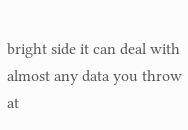bright side it can deal with almost any data you throw at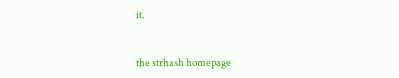it.


the strhash homepage